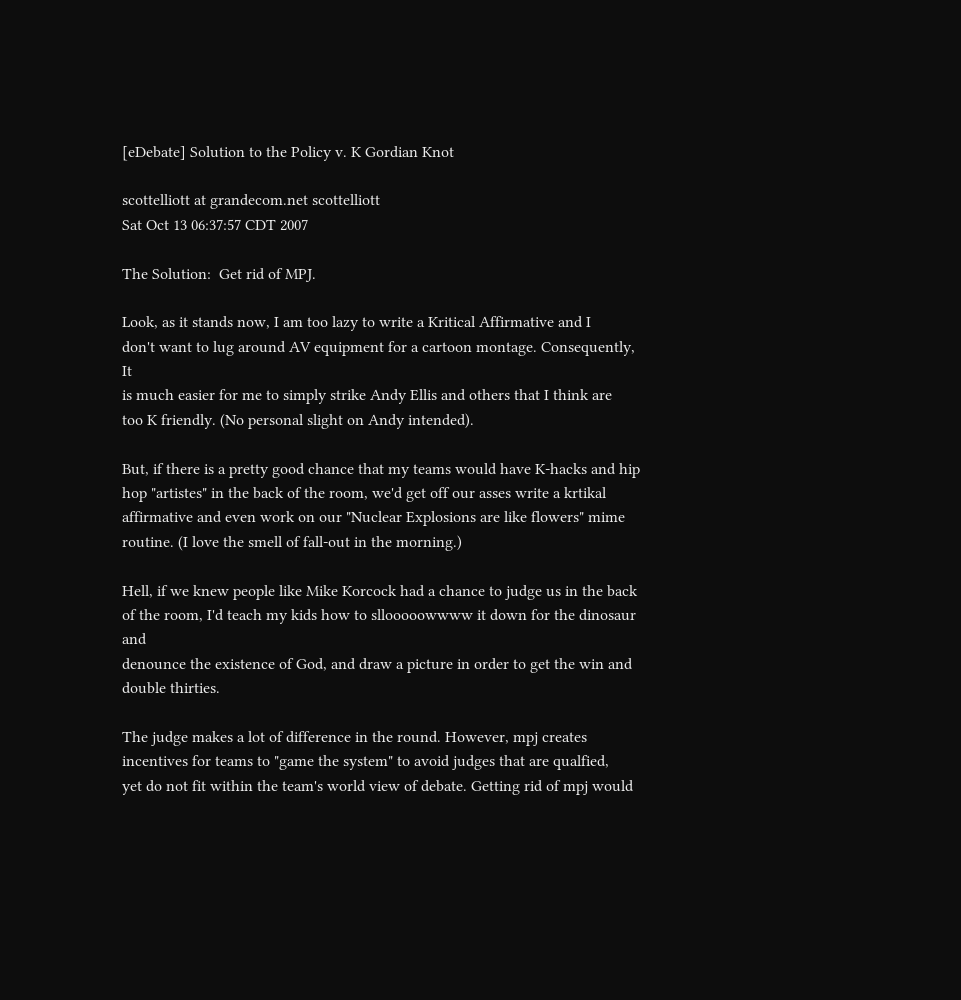[eDebate] Solution to the Policy v. K Gordian Knot

scottelliott at grandecom.net scottelliott
Sat Oct 13 06:37:57 CDT 2007

The Solution:  Get rid of MPJ.

Look, as it stands now, I am too lazy to write a Kritical Affirmative and I
don't want to lug around AV equipment for a cartoon montage. Consequently, It
is much easier for me to simply strike Andy Ellis and others that I think are
too K friendly. (No personal slight on Andy intended).

But, if there is a pretty good chance that my teams would have K-hacks and hip
hop "artistes" in the back of the room, we'd get off our asses write a krtikal
affirmative and even work on our "Nuclear Explosions are like flowers" mime
routine. (I love the smell of fall-out in the morning.)

Hell, if we knew people like Mike Korcock had a chance to judge us in the back
of the room, I'd teach my kids how to sllooooowwww it down for the dinosaur and
denounce the existence of God, and draw a picture in order to get the win and
double thirties.

The judge makes a lot of difference in the round. However, mpj creates
incentives for teams to "game the system" to avoid judges that are qualfied,
yet do not fit within the team's world view of debate. Getting rid of mpj would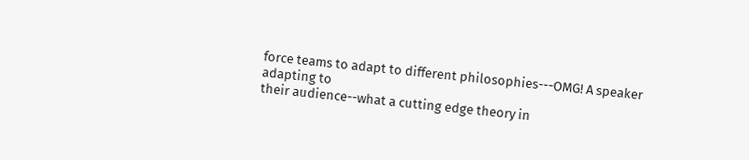force teams to adapt to different philosophies---OMG! A speaker adapting to
their audience--what a cutting edge theory in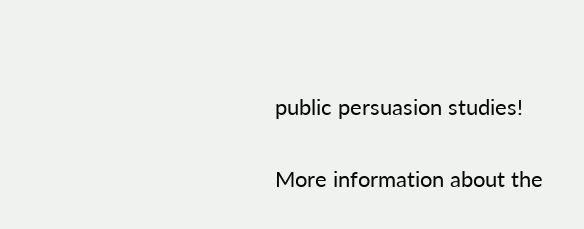public persuasion studies!


More information about the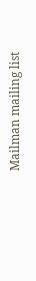Mailman mailing list